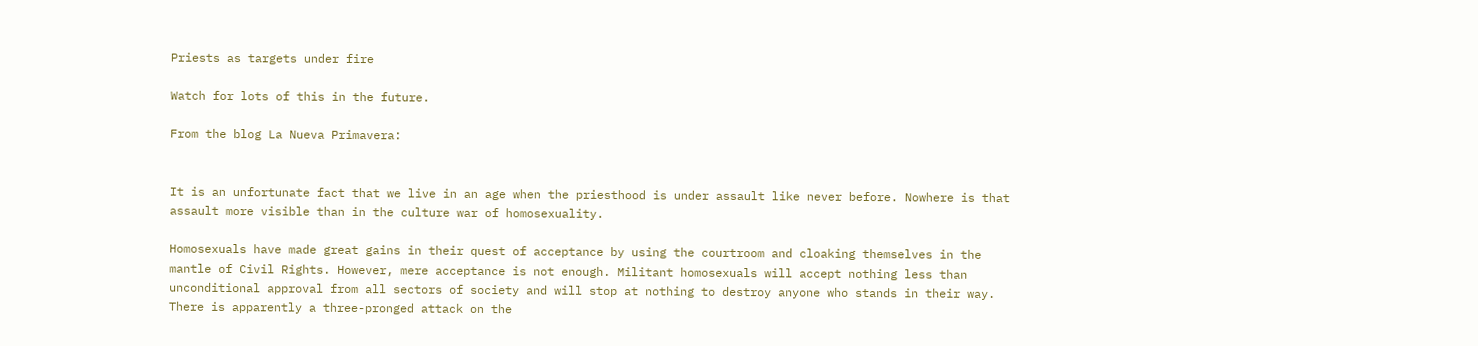Priests as targets under fire

Watch for lots of this in the future.

From the blog La Nueva Primavera:


It is an unfortunate fact that we live in an age when the priesthood is under assault like never before. Nowhere is that assault more visible than in the culture war of homosexuality.

Homosexuals have made great gains in their quest of acceptance by using the courtroom and cloaking themselves in the mantle of Civil Rights. However, mere acceptance is not enough. Militant homosexuals will accept nothing less than unconditional approval from all sectors of society and will stop at nothing to destroy anyone who stands in their way. There is apparently a three-pronged attack on the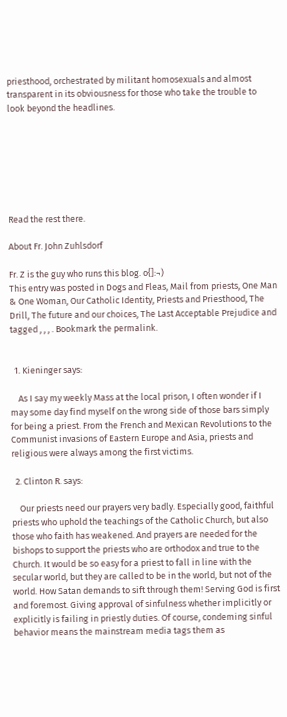priesthood, orchestrated by militant homosexuals and almost transparent in its obviousness for those who take the trouble to look beyond the headlines.







Read the rest there.

About Fr. John Zuhlsdorf

Fr. Z is the guy who runs this blog. o{]:¬)
This entry was posted in Dogs and Fleas, Mail from priests, One Man & One Woman, Our Catholic Identity, Priests and Priesthood, The Drill, The future and our choices, The Last Acceptable Prejudice and tagged , , , . Bookmark the permalink.


  1. Kieninger says:

    As I say my weekly Mass at the local prison, I often wonder if I may some day find myself on the wrong side of those bars simply for being a priest. From the French and Mexican Revolutions to the Communist invasions of Eastern Europe and Asia, priests and religious were always among the first victims.

  2. Clinton R. says:

    Our priests need our prayers very badly. Especially good, faithful priests who uphold the teachings of the Catholic Church, but also those who faith has weakened. And prayers are needed for the bishops to support the priests who are orthodox and true to the Church. It would be so easy for a priest to fall in line with the secular world, but they are called to be in the world, but not of the world. How Satan demands to sift through them! Serving God is first and foremost. Giving approval of sinfulness whether implicitly or explicitly is failing in priestly duties. Of course, condeming sinful behavior means the mainstream media tags them as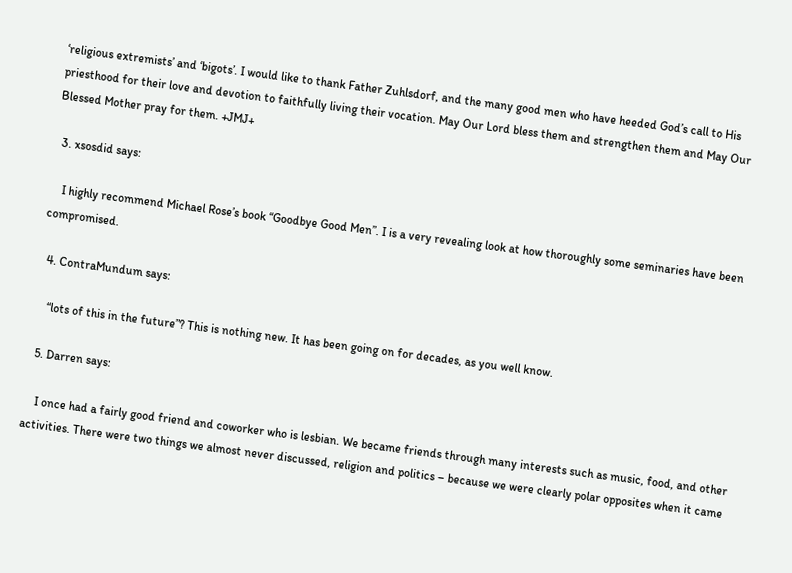‘religious extremists’ and ‘bigots’. I would like to thank Father Zuhlsdorf, and the many good men who have heeded God’s call to His priesthood for their love and devotion to faithfully living their vocation. May Our Lord bless them and strengthen them and May Our Blessed Mother pray for them. +JMJ+

  3. xsosdid says:

    I highly recommend Michael Rose’s book “Goodbye Good Men”. I is a very revealing look at how thoroughly some seminaries have been compromised.

  4. ContraMundum says:

    “lots of this in the future”? This is nothing new. It has been going on for decades, as you well know.

  5. Darren says:

    I once had a fairly good friend and coworker who is lesbian. We became friends through many interests such as music, food, and other activities. There were two things we almost never discussed, religion and politics – because we were clearly polar opposites when it came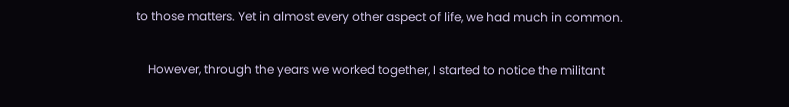to those matters. Yet in almost every other aspect of life, we had much in common.

    However, through the years we worked together, I started to notice the militant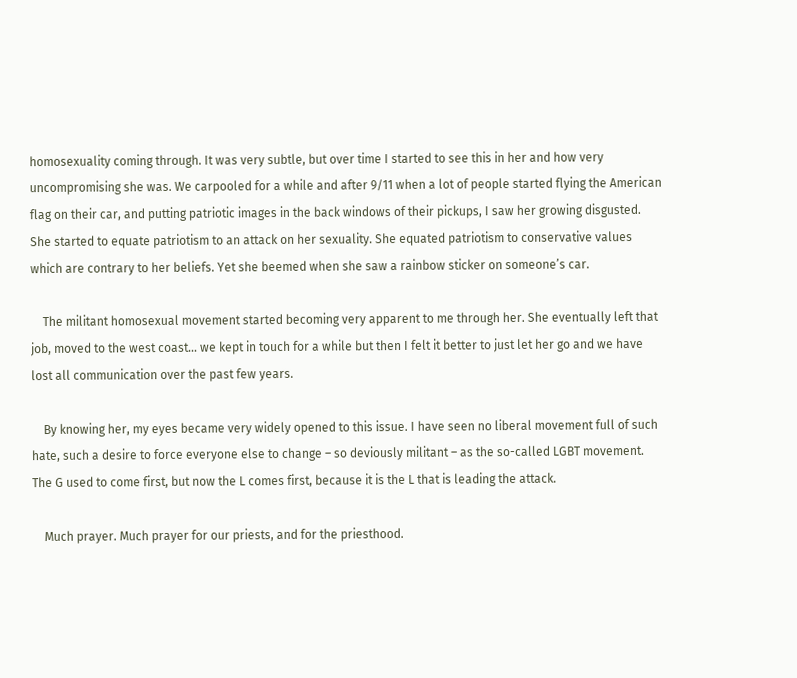homosexuality coming through. It was very subtle, but over time I started to see this in her and how very uncompromising she was. We carpooled for a while and after 9/11 when a lot of people started flying the American flag on their car, and putting patriotic images in the back windows of their pickups, I saw her growing disgusted. She started to equate patriotism to an attack on her sexuality. She equated patriotism to conservative values which are contrary to her beliefs. Yet she beemed when she saw a rainbow sticker on someone’s car.

    The militant homosexual movement started becoming very apparent to me through her. She eventually left that job, moved to the west coast… we kept in touch for a while but then I felt it better to just let her go and we have lost all communication over the past few years.

    By knowing her, my eyes became very widely opened to this issue. I have seen no liberal movement full of such hate, such a desire to force everyone else to change – so deviously militant – as the so-called LGBT movement. The G used to come first, but now the L comes first, because it is the L that is leading the attack.

    Much prayer. Much prayer for our priests, and for the priesthood.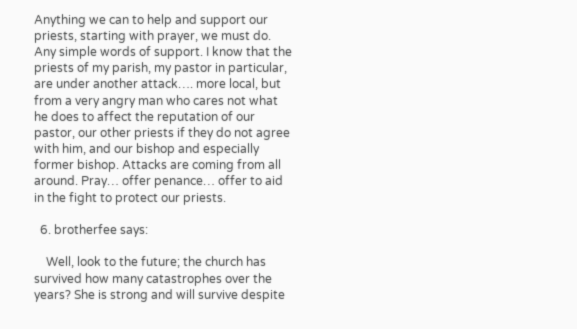Anything we can to help and support our priests, starting with prayer, we must do. Any simple words of support. I know that the priests of my parish, my pastor in particular, are under another attack…. more local, but from a very angry man who cares not what he does to affect the reputation of our pastor, our other priests if they do not agree with him, and our bishop and especially former bishop. Attacks are coming from all around. Pray… offer penance… offer to aid in the fight to protect our priests.

  6. brotherfee says:

    Well, look to the future; the church has survived how many catastrophes over the years? She is strong and will survive despite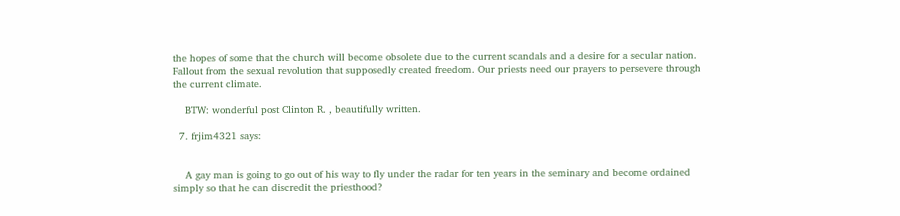the hopes of some that the church will become obsolete due to the current scandals and a desire for a secular nation. Fallout from the sexual revolution that supposedly created freedom. Our priests need our prayers to persevere through the current climate.

    BTW: wonderful post Clinton R. , beautifully written.

  7. frjim4321 says:


    A gay man is going to go out of his way to fly under the radar for ten years in the seminary and become ordained simply so that he can discredit the priesthood?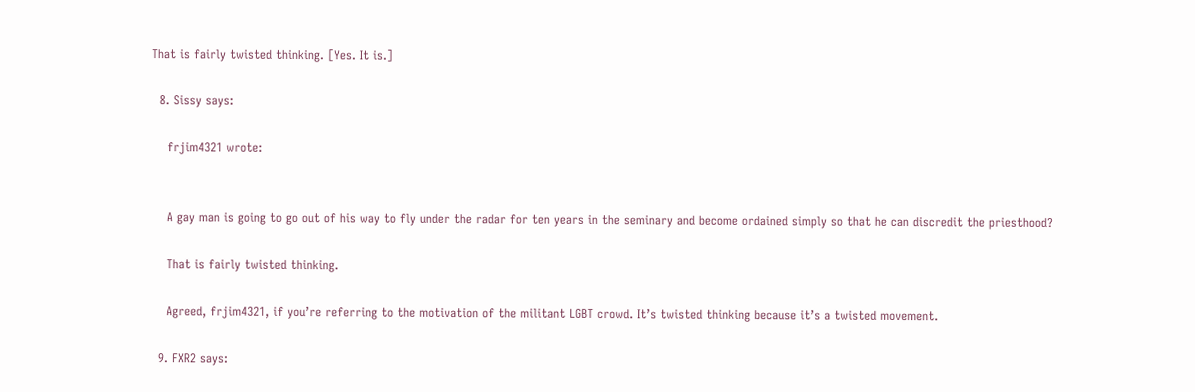That is fairly twisted thinking. [Yes. It is.]

  8. Sissy says:

    frjim4321 wrote:


    A gay man is going to go out of his way to fly under the radar for ten years in the seminary and become ordained simply so that he can discredit the priesthood?

    That is fairly twisted thinking.

    Agreed, frjim4321, if you’re referring to the motivation of the militant LGBT crowd. It’s twisted thinking because it’s a twisted movement.

  9. FXR2 says: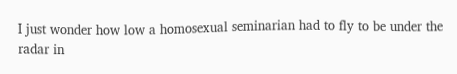I just wonder how low a homosexual seminarian had to fly to be under the radar in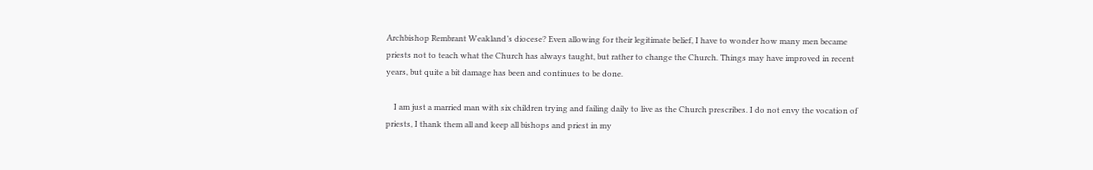Archbishop Rembrant Weakland’s diocese? Even allowing for their legitimate belief, I have to wonder how many men became priests not to teach what the Church has always taught, but rather to change the Church. Things may have improved in recent years, but quite a bit damage has been and continues to be done.

    I am just a married man with six children trying and failing daily to live as the Church prescribes. I do not envy the vocation of priests, I thank them all and keep all bishops and priest in my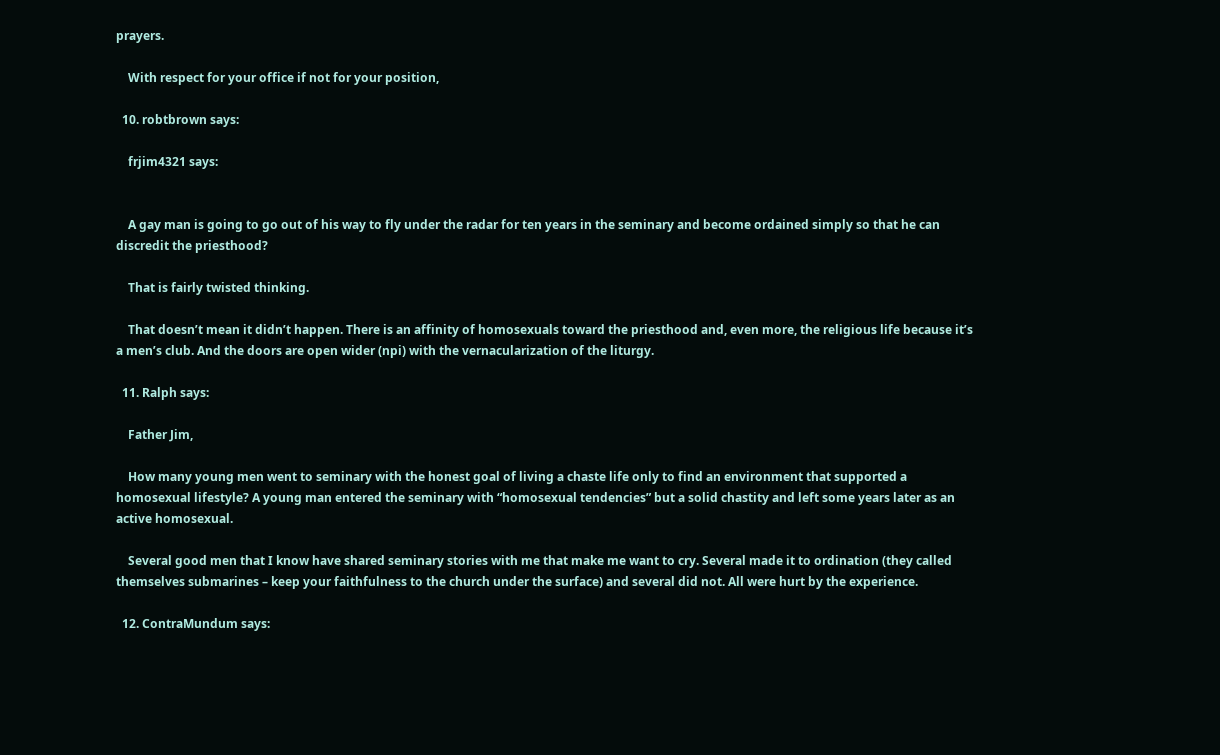prayers.

    With respect for your office if not for your position,

  10. robtbrown says:

    frjim4321 says:


    A gay man is going to go out of his way to fly under the radar for ten years in the seminary and become ordained simply so that he can discredit the priesthood?

    That is fairly twisted thinking.

    That doesn’t mean it didn’t happen. There is an affinity of homosexuals toward the priesthood and, even more, the religious life because it’s a men’s club. And the doors are open wider (npi) with the vernacularization of the liturgy.

  11. Ralph says:

    Father Jim,

    How many young men went to seminary with the honest goal of living a chaste life only to find an environment that supported a homosexual lifestyle? A young man entered the seminary with “homosexual tendencies” but a solid chastity and left some years later as an active homosexual.

    Several good men that I know have shared seminary stories with me that make me want to cry. Several made it to ordination (they called themselves submarines – keep your faithfulness to the church under the surface) and several did not. All were hurt by the experience.

  12. ContraMundum says: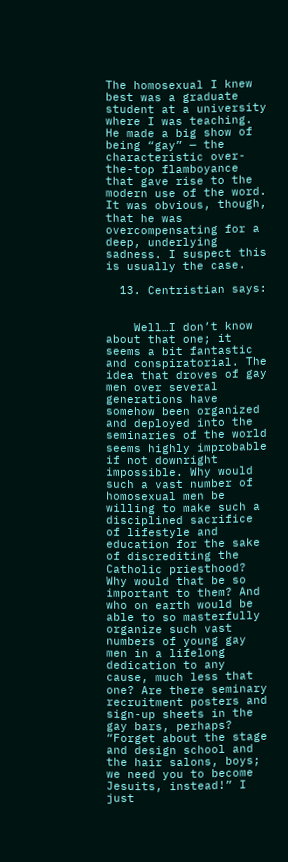The homosexual I knew best was a graduate student at a university where I was teaching. He made a big show of being “gay” — the characteristic over-the-top flamboyance that gave rise to the modern use of the word. It was obvious, though, that he was overcompensating for a deep, underlying sadness. I suspect this is usually the case.

  13. Centristian says:


    Well…I don’t know about that one; it seems a bit fantastic and conspiratorial. The idea that droves of gay men over several generations have somehow been organized and deployed into the seminaries of the world seems highly improbable if not downright impossible. Why would such a vast number of homosexual men be willing to make such a disciplined sacrifice of lifestyle and education for the sake of discrediting the Catholic priesthood? Why would that be so important to them? And who on earth would be able to so masterfully organize such vast numbers of young gay men in a lifelong dedication to any cause, much less that one? Are there seminary recruitment posters and sign-up sheets in the gay bars, perhaps? “Forget about the stage and design school and the hair salons, boys; we need you to become Jesuits, instead!” I just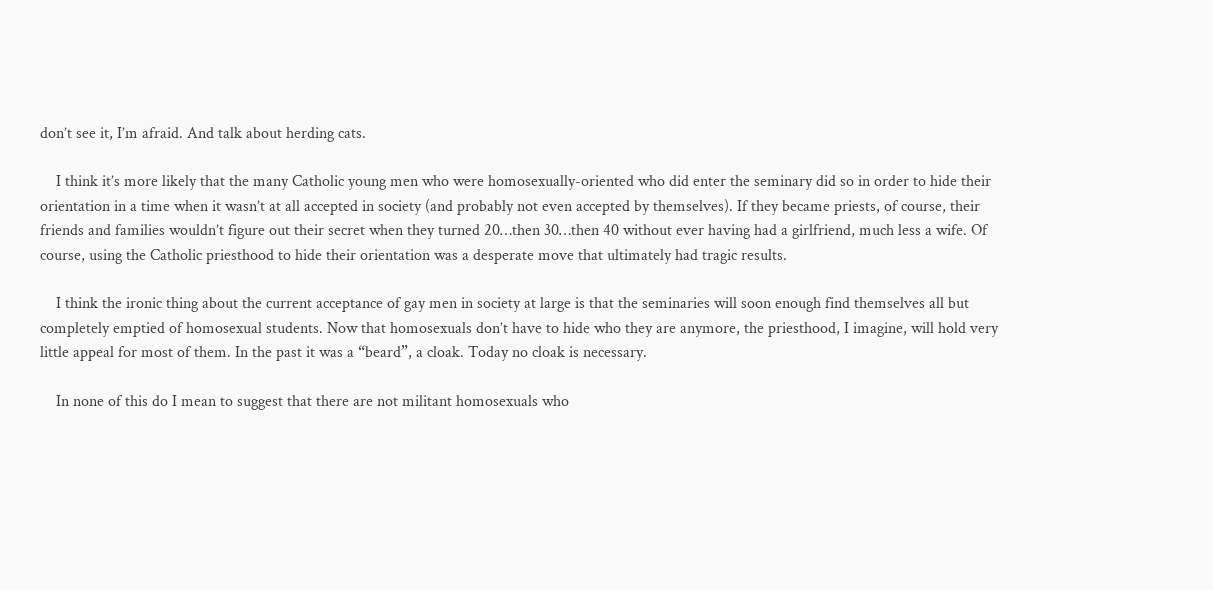don’t see it, I’m afraid. And talk about herding cats.

    I think it’s more likely that the many Catholic young men who were homosexually-oriented who did enter the seminary did so in order to hide their orientation in a time when it wasn’t at all accepted in society (and probably not even accepted by themselves). If they became priests, of course, their friends and families wouldn’t figure out their secret when they turned 20…then 30…then 40 without ever having had a girlfriend, much less a wife. Of course, using the Catholic priesthood to hide their orientation was a desperate move that ultimately had tragic results.

    I think the ironic thing about the current acceptance of gay men in society at large is that the seminaries will soon enough find themselves all but completely emptied of homosexual students. Now that homosexuals don’t have to hide who they are anymore, the priesthood, I imagine, will hold very little appeal for most of them. In the past it was a “beard”, a cloak. Today no cloak is necessary.

    In none of this do I mean to suggest that there are not militant homosexuals who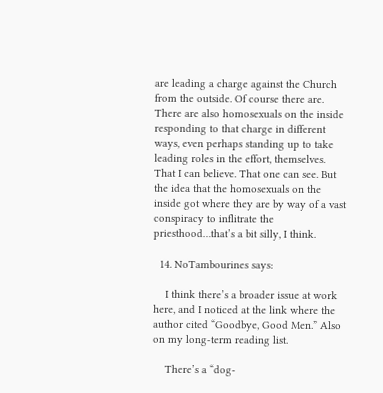are leading a charge against the Church from the outside. Of course there are. There are also homosexuals on the inside responding to that charge in different ways, even perhaps standing up to take leading roles in the effort, themselves. That I can believe. That one can see. But the idea that the homosexuals on the inside got where they are by way of a vast conspiracy to inflitrate the priesthood…that’s a bit silly, I think.

  14. NoTambourines says:

    I think there’s a broader issue at work here, and I noticed at the link where the author cited “Goodbye, Good Men.” Also on my long-term reading list.

    There’s a “dog-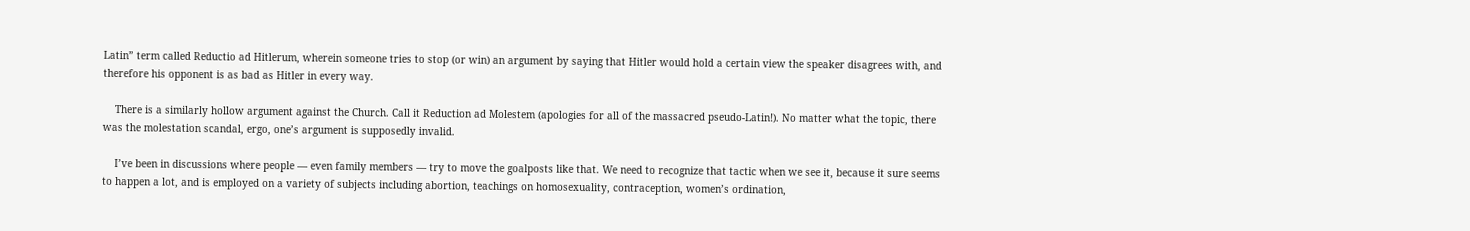Latin” term called Reductio ad Hitlerum, wherein someone tries to stop (or win) an argument by saying that Hitler would hold a certain view the speaker disagrees with, and therefore his opponent is as bad as Hitler in every way.

    There is a similarly hollow argument against the Church. Call it Reduction ad Molestem (apologies for all of the massacred pseudo-Latin!). No matter what the topic, there was the molestation scandal, ergo, one’s argument is supposedly invalid.

    I’ve been in discussions where people — even family members — try to move the goalposts like that. We need to recognize that tactic when we see it, because it sure seems to happen a lot, and is employed on a variety of subjects including abortion, teachings on homosexuality, contraception, women’s ordination,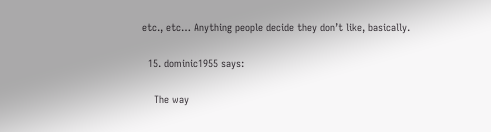etc., etc… Anything people decide they don’t like, basically.

  15. dominic1955 says:

    The way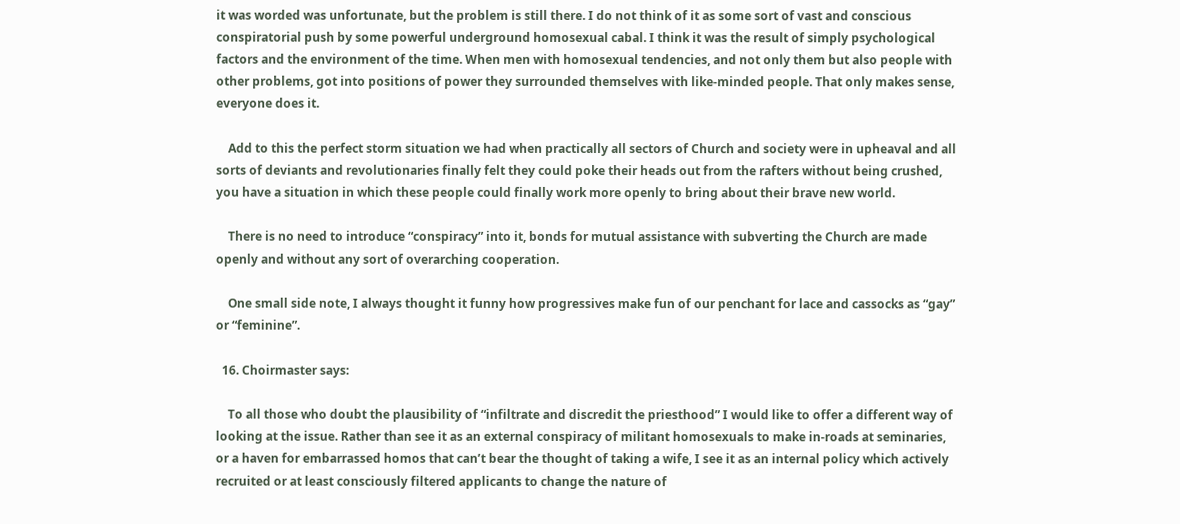it was worded was unfortunate, but the problem is still there. I do not think of it as some sort of vast and conscious conspiratorial push by some powerful underground homosexual cabal. I think it was the result of simply psychological factors and the environment of the time. When men with homosexual tendencies, and not only them but also people with other problems, got into positions of power they surrounded themselves with like-minded people. That only makes sense, everyone does it.

    Add to this the perfect storm situation we had when practically all sectors of Church and society were in upheaval and all sorts of deviants and revolutionaries finally felt they could poke their heads out from the rafters without being crushed, you have a situation in which these people could finally work more openly to bring about their brave new world.

    There is no need to introduce “conspiracy” into it, bonds for mutual assistance with subverting the Church are made openly and without any sort of overarching cooperation.

    One small side note, I always thought it funny how progressives make fun of our penchant for lace and cassocks as “gay” or “feminine”.

  16. Choirmaster says:

    To all those who doubt the plausibility of “infiltrate and discredit the priesthood” I would like to offer a different way of looking at the issue. Rather than see it as an external conspiracy of militant homosexuals to make in-roads at seminaries, or a haven for embarrassed homos that can’t bear the thought of taking a wife, I see it as an internal policy which actively recruited or at least consciously filtered applicants to change the nature of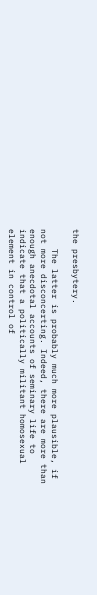the presbytery.

    The latter is probably much more plausible, if not more disconcerting. Indeed, there are more than enough anecdotal accounts of seminary life to indicate that a politically militant homosexual element in control of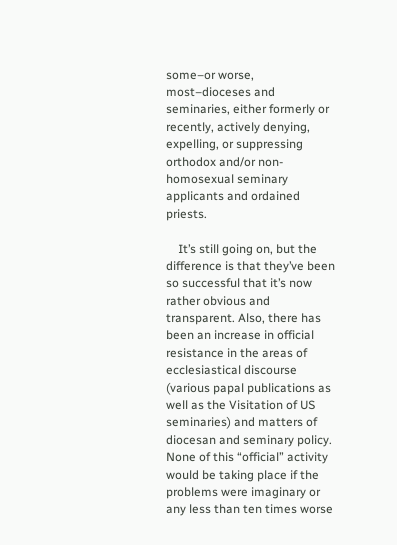some–or worse, most–dioceses and seminaries, either formerly or recently, actively denying, expelling, or suppressing orthodox and/or non-homosexual seminary applicants and ordained priests.

    It’s still going on, but the difference is that they’ve been so successful that it’s now rather obvious and transparent. Also, there has been an increase in official resistance in the areas of ecclesiastical discourse (various papal publications as well as the Visitation of US seminaries) and matters of diocesan and seminary policy. None of this “official” activity would be taking place if the problems were imaginary or any less than ten times worse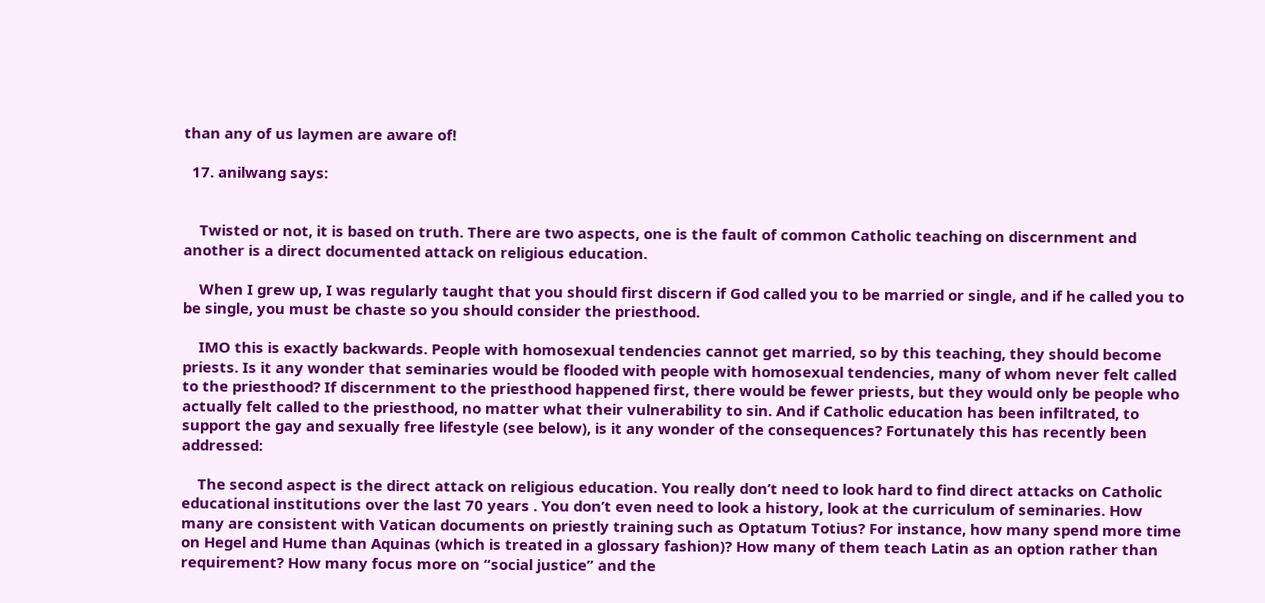than any of us laymen are aware of!

  17. anilwang says:


    Twisted or not, it is based on truth. There are two aspects, one is the fault of common Catholic teaching on discernment and another is a direct documented attack on religious education.

    When I grew up, I was regularly taught that you should first discern if God called you to be married or single, and if he called you to be single, you must be chaste so you should consider the priesthood.

    IMO this is exactly backwards. People with homosexual tendencies cannot get married, so by this teaching, they should become priests. Is it any wonder that seminaries would be flooded with people with homosexual tendencies, many of whom never felt called to the priesthood? If discernment to the priesthood happened first, there would be fewer priests, but they would only be people who actually felt called to the priesthood, no matter what their vulnerability to sin. And if Catholic education has been infiltrated, to support the gay and sexually free lifestyle (see below), is it any wonder of the consequences? Fortunately this has recently been addressed:

    The second aspect is the direct attack on religious education. You really don’t need to look hard to find direct attacks on Catholic educational institutions over the last 70 years . You don’t even need to look a history, look at the curriculum of seminaries. How many are consistent with Vatican documents on priestly training such as Optatum Totius? For instance, how many spend more time on Hegel and Hume than Aquinas (which is treated in a glossary fashion)? How many of them teach Latin as an option rather than requirement? How many focus more on “social justice” and the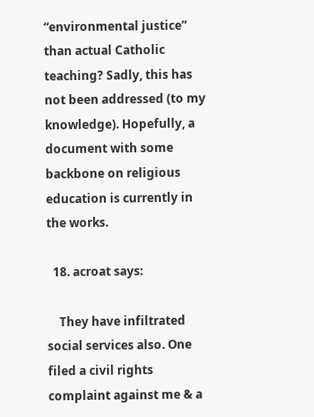“environmental justice” than actual Catholic teaching? Sadly, this has not been addressed (to my knowledge). Hopefully, a document with some backbone on religious education is currently in the works.

  18. acroat says:

    They have infiltrated social services also. One filed a civil rights complaint against me & a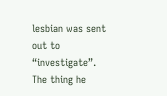lesbian was sent out to “investigate”. The thing he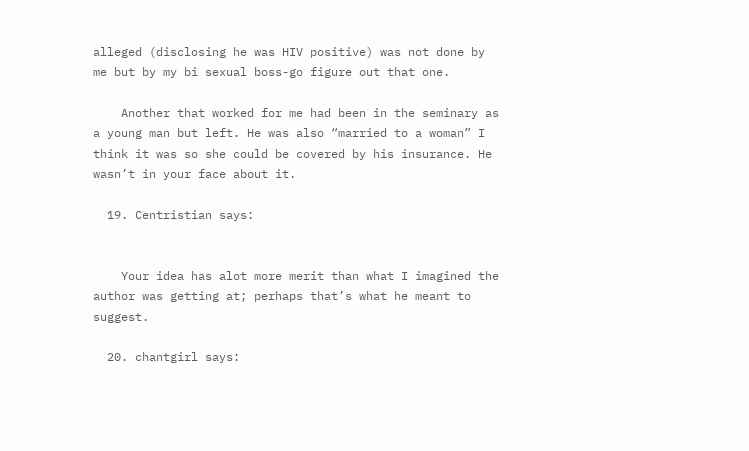alleged (disclosing he was HIV positive) was not done by me but by my bi sexual boss-go figure out that one.

    Another that worked for me had been in the seminary as a young man but left. He was also “married to a woman” I think it was so she could be covered by his insurance. He wasn’t in your face about it.

  19. Centristian says:


    Your idea has alot more merit than what I imagined the author was getting at; perhaps that’s what he meant to suggest.

  20. chantgirl says: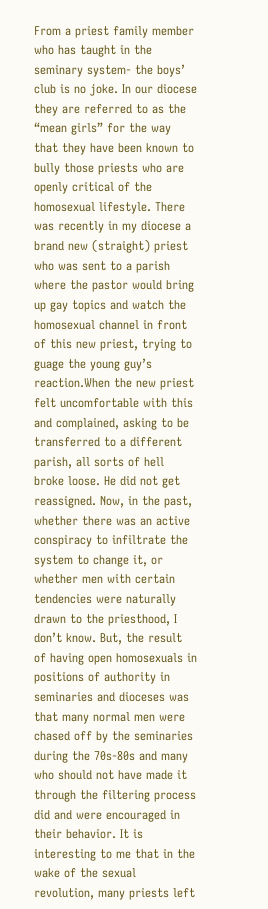From a priest family member who has taught in the seminary system- the boys’ club is no joke. In our diocese they are referred to as the “mean girls” for the way that they have been known to bully those priests who are openly critical of the homosexual lifestyle. There was recently in my diocese a brand new (straight) priest who was sent to a parish where the pastor would bring up gay topics and watch the homosexual channel in front of this new priest, trying to guage the young guy’s reaction.When the new priest felt uncomfortable with this and complained, asking to be transferred to a different parish, all sorts of hell broke loose. He did not get reassigned. Now, in the past, whether there was an active conspiracy to infiltrate the system to change it, or whether men with certain tendencies were naturally drawn to the priesthood, I don’t know. But, the result of having open homosexuals in positions of authority in seminaries and dioceses was that many normal men were chased off by the seminaries during the 70s-80s and many who should not have made it through the filtering process did and were encouraged in their behavior. It is interesting to me that in the wake of the sexual revolution, many priests left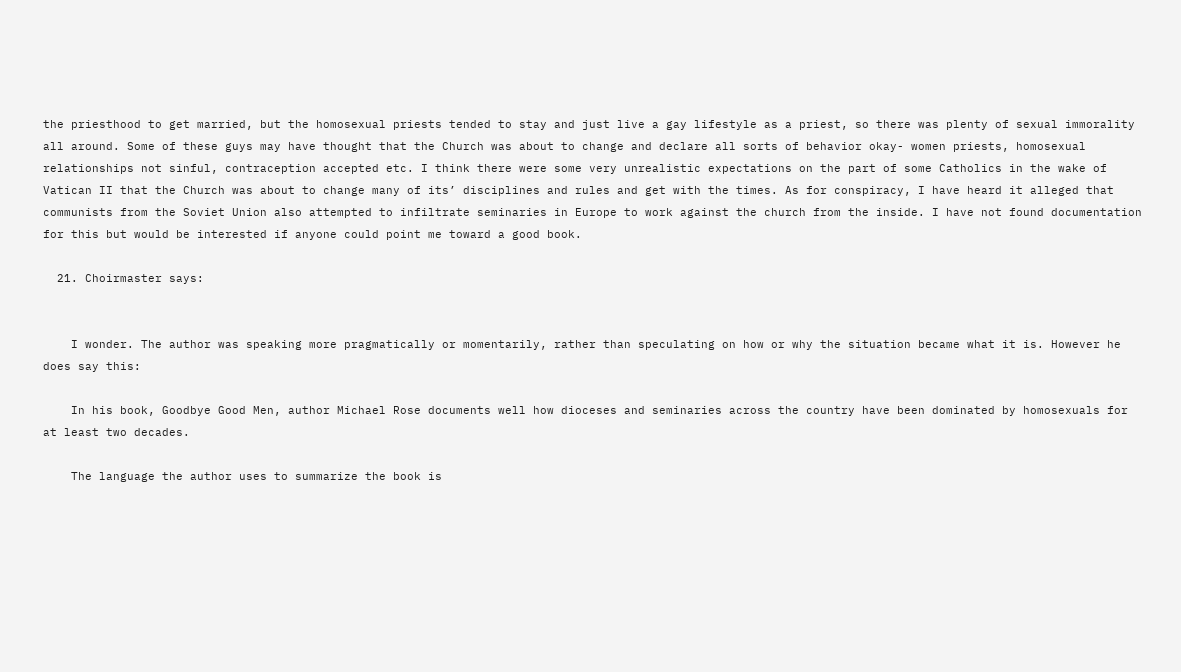the priesthood to get married, but the homosexual priests tended to stay and just live a gay lifestyle as a priest, so there was plenty of sexual immorality all around. Some of these guys may have thought that the Church was about to change and declare all sorts of behavior okay- women priests, homosexual relationships not sinful, contraception accepted etc. I think there were some very unrealistic expectations on the part of some Catholics in the wake of Vatican II that the Church was about to change many of its’ disciplines and rules and get with the times. As for conspiracy, I have heard it alleged that communists from the Soviet Union also attempted to infiltrate seminaries in Europe to work against the church from the inside. I have not found documentation for this but would be interested if anyone could point me toward a good book.

  21. Choirmaster says:


    I wonder. The author was speaking more pragmatically or momentarily, rather than speculating on how or why the situation became what it is. However he does say this:

    In his book, Goodbye Good Men, author Michael Rose documents well how dioceses and seminaries across the country have been dominated by homosexuals for at least two decades.

    The language the author uses to summarize the book is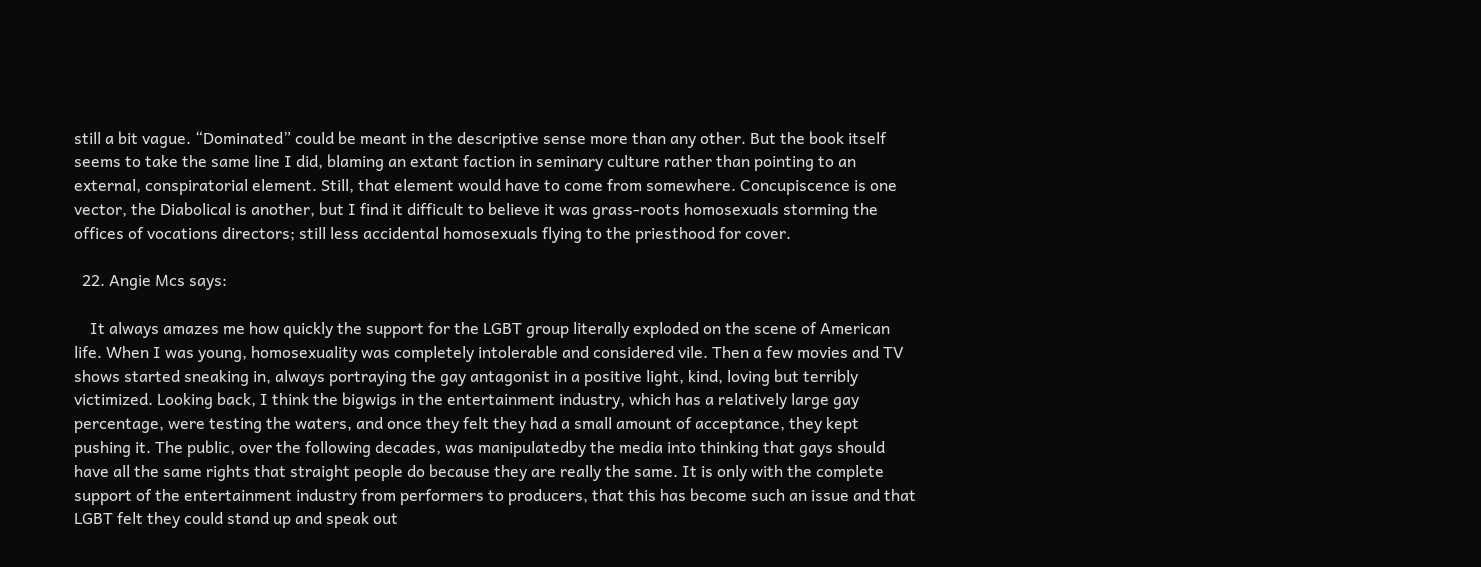still a bit vague. “Dominated” could be meant in the descriptive sense more than any other. But the book itself seems to take the same line I did, blaming an extant faction in seminary culture rather than pointing to an external, conspiratorial element. Still, that element would have to come from somewhere. Concupiscence is one vector, the Diabolical is another, but I find it difficult to believe it was grass-roots homosexuals storming the offices of vocations directors; still less accidental homosexuals flying to the priesthood for cover.

  22. Angie Mcs says:

    It always amazes me how quickly the support for the LGBT group literally exploded on the scene of American life. When I was young, homosexuality was completely intolerable and considered vile. Then a few movies and TV shows started sneaking in, always portraying the gay antagonist in a positive light, kind, loving but terribly victimized. Looking back, I think the bigwigs in the entertainment industry, which has a relatively large gay percentage, were testing the waters, and once they felt they had a small amount of acceptance, they kept pushing it. The public, over the following decades, was manipulatedby the media into thinking that gays should have all the same rights that straight people do because they are really the same. It is only with the complete support of the entertainment industry from performers to producers, that this has become such an issue and that LGBT felt they could stand up and speak out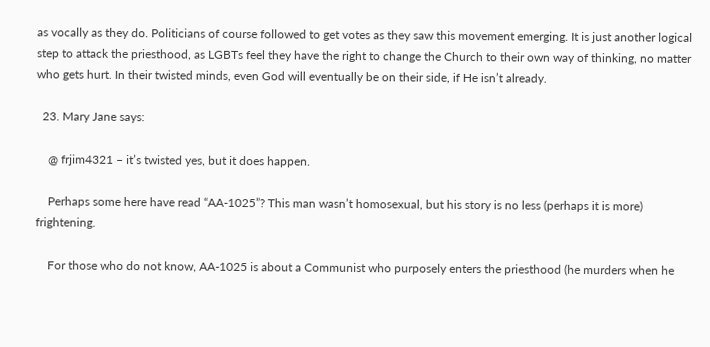as vocally as they do. Politicians of course followed to get votes as they saw this movement emerging. It is just another logical step to attack the priesthood, as LGBTs feel they have the right to change the Church to their own way of thinking, no matter who gets hurt. In their twisted minds, even God will eventually be on their side, if He isn’t already.

  23. Mary Jane says:

    @ frjim4321 – it’s twisted yes, but it does happen.

    Perhaps some here have read “AA-1025”? This man wasn’t homosexual, but his story is no less (perhaps it is more) frightening.

    For those who do not know, AA-1025 is about a Communist who purposely enters the priesthood (he murders when he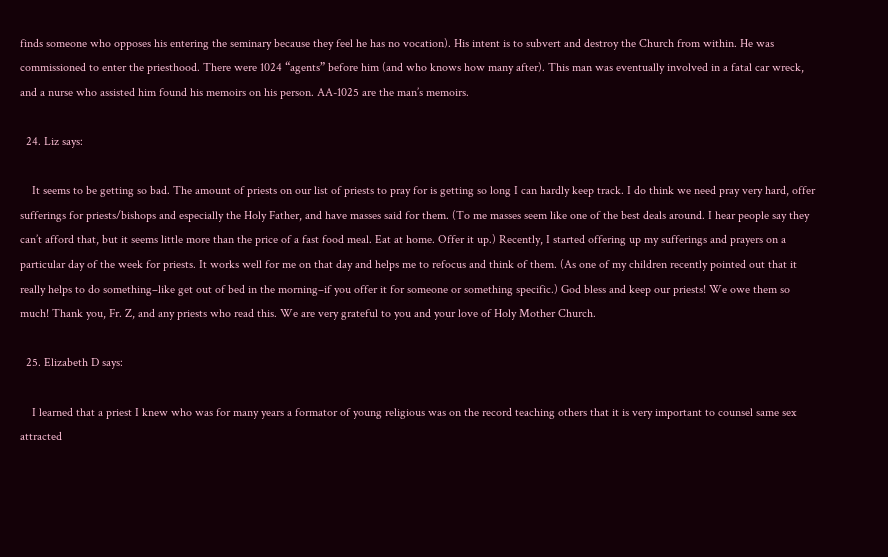finds someone who opposes his entering the seminary because they feel he has no vocation). His intent is to subvert and destroy the Church from within. He was commissioned to enter the priesthood. There were 1024 “agents” before him (and who knows how many after). This man was eventually involved in a fatal car wreck, and a nurse who assisted him found his memoirs on his person. AA-1025 are the man’s memoirs.

  24. Liz says:

    It seems to be getting so bad. The amount of priests on our list of priests to pray for is getting so long I can hardly keep track. I do think we need pray very hard, offer sufferings for priests/bishops and especially the Holy Father, and have masses said for them. (To me masses seem like one of the best deals around. I hear people say they can’t afford that, but it seems little more than the price of a fast food meal. Eat at home. Offer it up.) Recently, I started offering up my sufferings and prayers on a particular day of the week for priests. It works well for me on that day and helps me to refocus and think of them. (As one of my children recently pointed out that it really helps to do something–like get out of bed in the morning–if you offer it for someone or something specific.) God bless and keep our priests! We owe them so much! Thank you, Fr. Z, and any priests who read this. We are very grateful to you and your love of Holy Mother Church.

  25. Elizabeth D says:

    I learned that a priest I knew who was for many years a formator of young religious was on the record teaching others that it is very important to counsel same sex attracted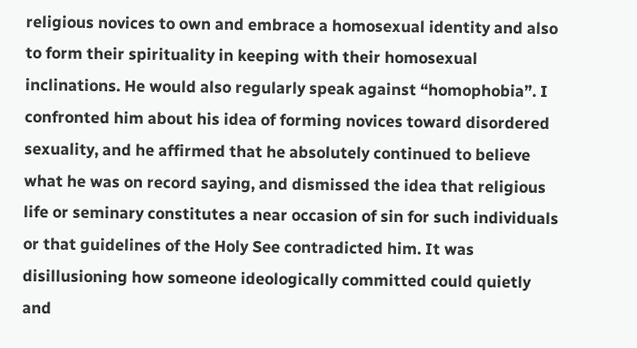religious novices to own and embrace a homosexual identity and also to form their spirituality in keeping with their homosexual inclinations. He would also regularly speak against “homophobia”. I confronted him about his idea of forming novices toward disordered sexuality, and he affirmed that he absolutely continued to believe what he was on record saying, and dismissed the idea that religious life or seminary constitutes a near occasion of sin for such individuals or that guidelines of the Holy See contradicted him. It was disillusioning how someone ideologically committed could quietly and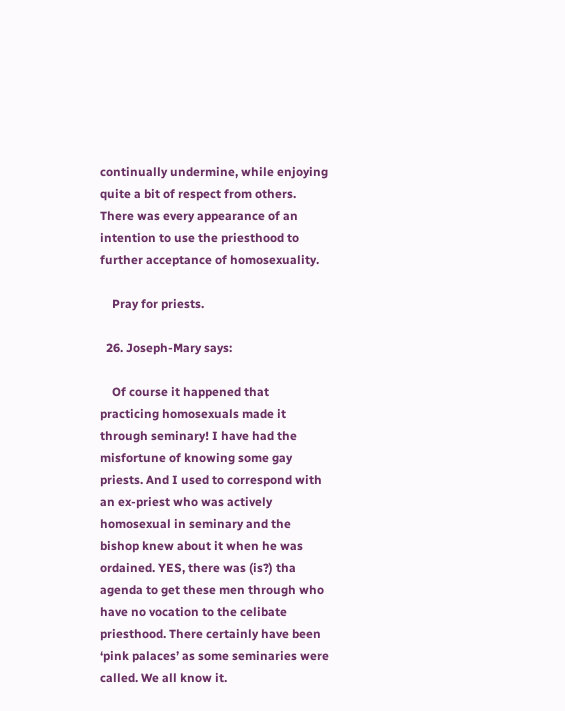continually undermine, while enjoying quite a bit of respect from others. There was every appearance of an intention to use the priesthood to further acceptance of homosexuality.

    Pray for priests.

  26. Joseph-Mary says:

    Of course it happened that practicing homosexuals made it through seminary! I have had the misfortune of knowing some gay priests. And I used to correspond with an ex-priest who was actively homosexual in seminary and the bishop knew about it when he was ordained. YES, there was (is?) tha agenda to get these men through who have no vocation to the celibate priesthood. There certainly have been ‘pink palaces’ as some seminaries were called. We all know it.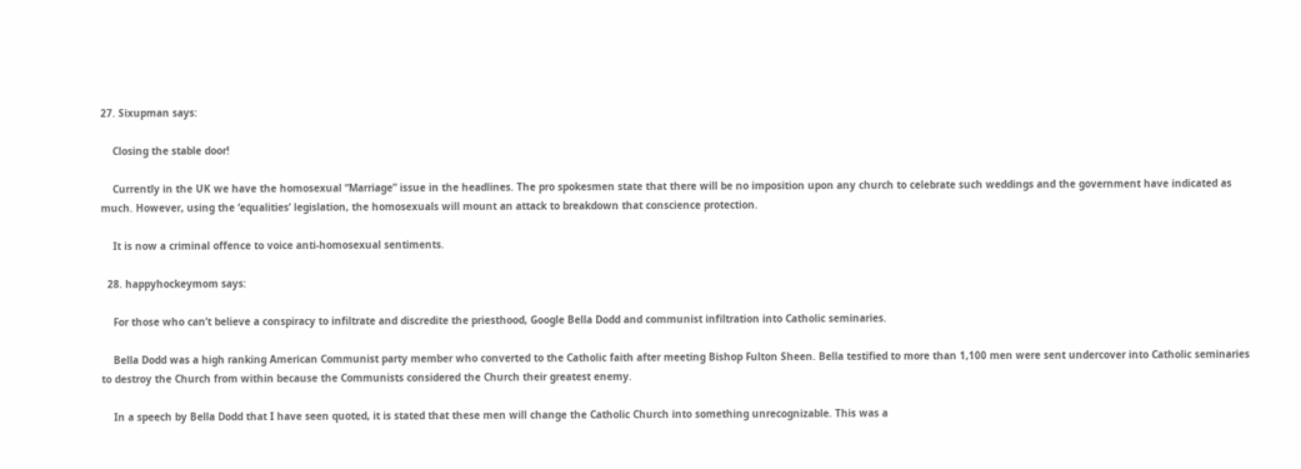27. Sixupman says:

    Closing the stable door!

    Currently in the UK we have the homosexual “Marriage” issue in the headlines. The pro spokesmen state that there will be no imposition upon any church to celebrate such weddings and the government have indicated as much. However, using the ‘equalities’ legislation, the homosexuals will mount an attack to breakdown that conscience protection.

    It is now a criminal offence to voice anti-homosexual sentiments.

  28. happyhockeymom says:

    For those who can’t believe a conspiracy to infiltrate and discredite the priesthood, Google Bella Dodd and communist infiltration into Catholic seminaries.

    Bella Dodd was a high ranking American Communist party member who converted to the Catholic faith after meeting Bishop Fulton Sheen. Bella testified to more than 1,100 men were sent undercover into Catholic seminaries to destroy the Church from within because the Communists considered the Church their greatest enemy.

    In a speech by Bella Dodd that I have seen quoted, it is stated that these men will change the Catholic Church into something unrecognizable. This was a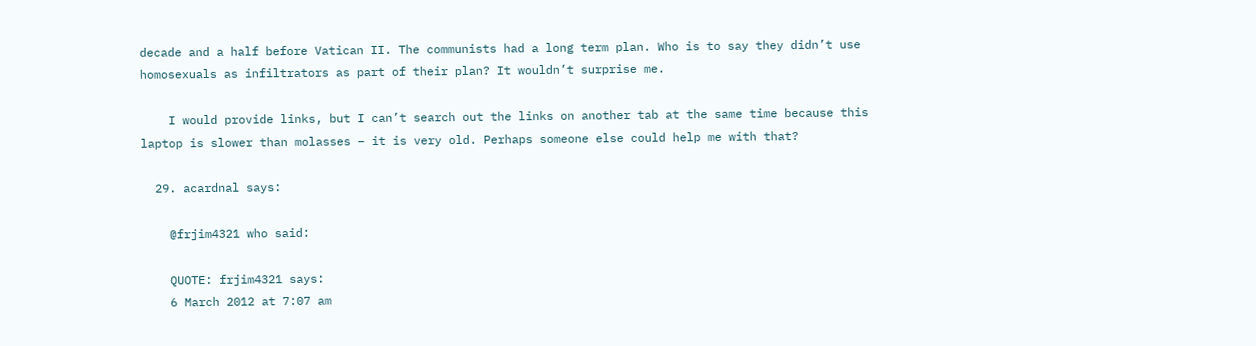decade and a half before Vatican II. The communists had a long term plan. Who is to say they didn’t use homosexuals as infiltrators as part of their plan? It wouldn’t surprise me.

    I would provide links, but I can’t search out the links on another tab at the same time because this laptop is slower than molasses – it is very old. Perhaps someone else could help me with that?

  29. acardnal says:

    @frjim4321 who said:

    QUOTE: frjim4321 says:
    6 March 2012 at 7:07 am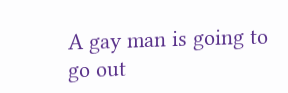A gay man is going to go out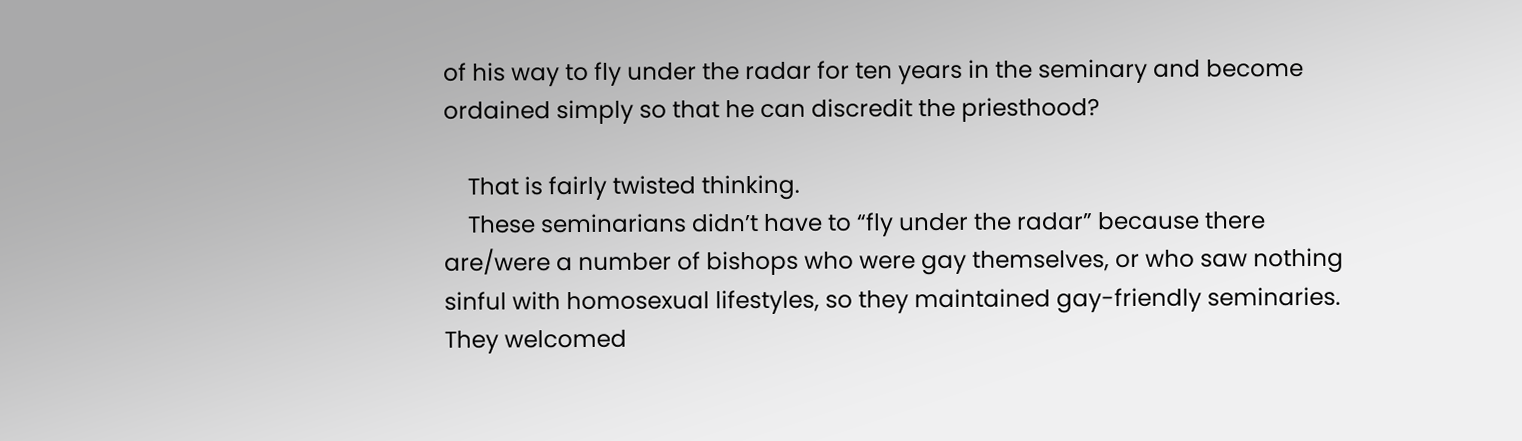of his way to fly under the radar for ten years in the seminary and become ordained simply so that he can discredit the priesthood?

    That is fairly twisted thinking.
    These seminarians didn’t have to “fly under the radar” because there are/were a number of bishops who were gay themselves, or who saw nothing sinful with homosexual lifestyles, so they maintained gay-friendly seminaries. They welcomed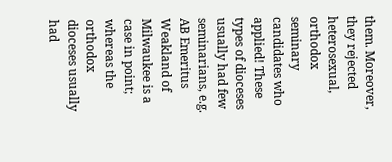them. Moreover, they rejected heterosexual, orthodox seminary candidates who applied! These types of dioceses usually had few seminarians, e.g. AB Emeritus Weakland of Milwaukee is a case in point; whereas the orthodox dioceses usually had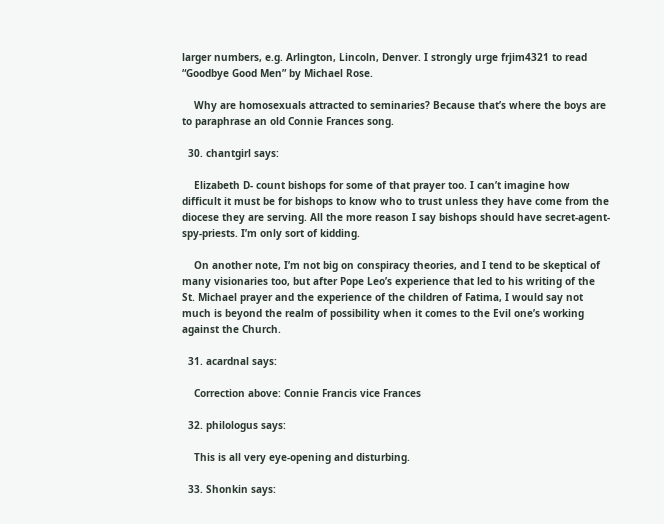larger numbers, e.g. Arlington, Lincoln, Denver. I strongly urge frjim4321 to read “Goodbye Good Men” by Michael Rose.

    Why are homosexuals attracted to seminaries? Because that’s where the boys are to paraphrase an old Connie Frances song.

  30. chantgirl says:

    Elizabeth D- count bishops for some of that prayer too. I can’t imagine how difficult it must be for bishops to know who to trust unless they have come from the diocese they are serving. All the more reason I say bishops should have secret-agent-spy-priests. I’m only sort of kidding.

    On another note, I’m not big on conspiracy theories, and I tend to be skeptical of many visionaries too, but after Pope Leo’s experience that led to his writing of the St. Michael prayer and the experience of the children of Fatima, I would say not much is beyond the realm of possibility when it comes to the Evil one’s working against the Church.

  31. acardnal says:

    Correction above: Connie Francis vice Frances

  32. philologus says:

    This is all very eye-opening and disturbing.

  33. Shonkin says: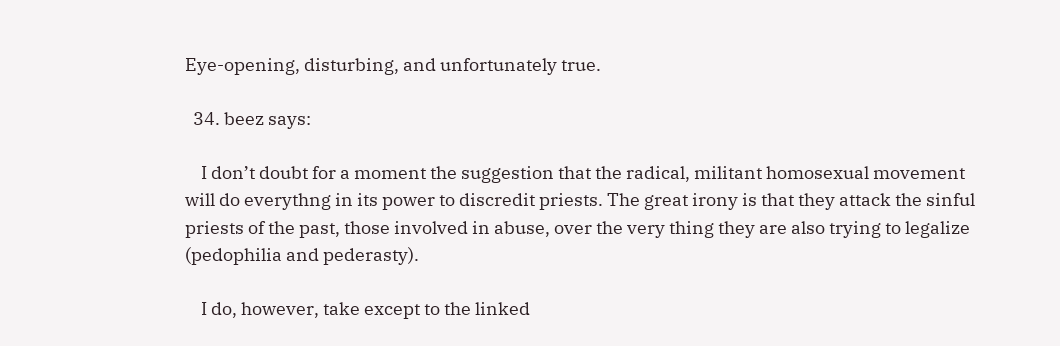Eye-opening, disturbing, and unfortunately true.

  34. beez says:

    I don’t doubt for a moment the suggestion that the radical, militant homosexual movement will do everythng in its power to discredit priests. The great irony is that they attack the sinful priests of the past, those involved in abuse, over the very thing they are also trying to legalize (pedophilia and pederasty).

    I do, however, take except to the linked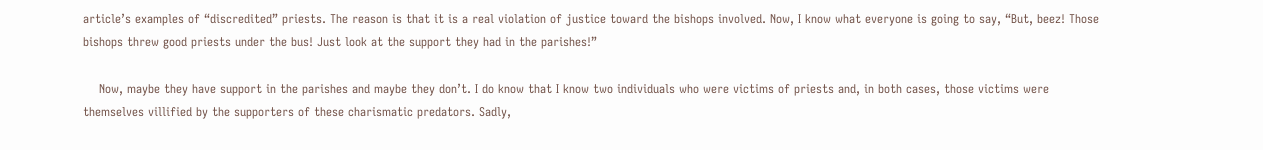article’s examples of “discredited” priests. The reason is that it is a real violation of justice toward the bishops involved. Now, I know what everyone is going to say, “But, beez! Those bishops threw good priests under the bus! Just look at the support they had in the parishes!”

    Now, maybe they have support in the parishes and maybe they don’t. I do know that I know two individuals who were victims of priests and, in both cases, those victims were themselves villified by the supporters of these charismatic predators. Sadly,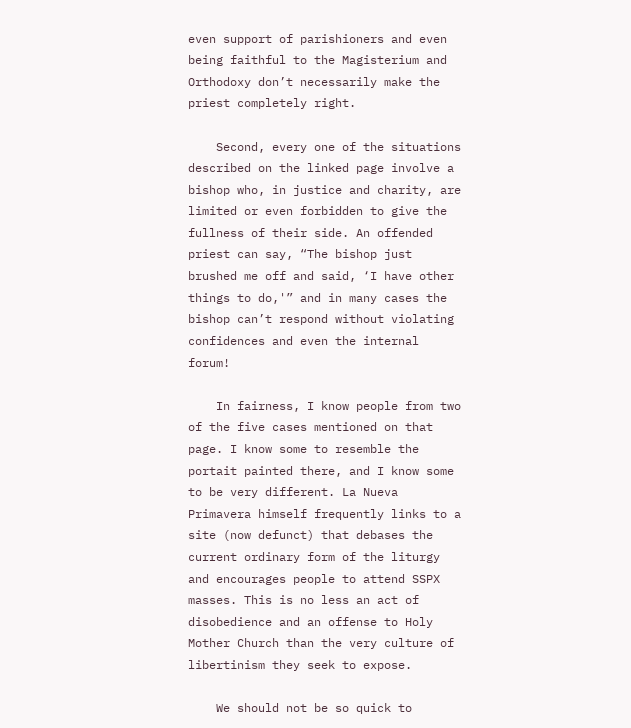even support of parishioners and even being faithful to the Magisterium and Orthodoxy don’t necessarily make the priest completely right.

    Second, every one of the situations described on the linked page involve a bishop who, in justice and charity, are limited or even forbidden to give the fullness of their side. An offended priest can say, “The bishop just brushed me off and said, ‘I have other things to do,'” and in many cases the bishop can’t respond without violating confidences and even the internal forum!

    In fairness, I know people from two of the five cases mentioned on that page. I know some to resemble the portait painted there, and I know some to be very different. La Nueva Primavera himself frequently links to a site (now defunct) that debases the current ordinary form of the liturgy and encourages people to attend SSPX masses. This is no less an act of disobedience and an offense to Holy Mother Church than the very culture of libertinism they seek to expose.

    We should not be so quick to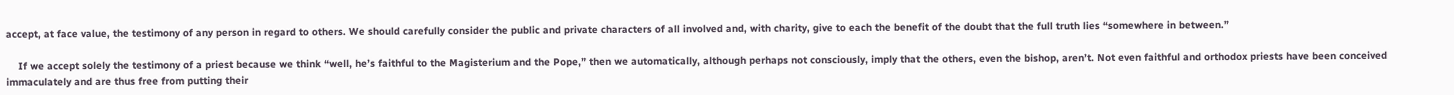accept, at face value, the testimony of any person in regard to others. We should carefully consider the public and private characters of all involved and, with charity, give to each the benefit of the doubt that the full truth lies “somewhere in between.”

    If we accept solely the testimony of a priest because we think “well, he’s faithful to the Magisterium and the Pope,” then we automatically, although perhaps not consciously, imply that the others, even the bishop, aren’t. Not even faithful and orthodox priests have been conceived immaculately and are thus free from putting their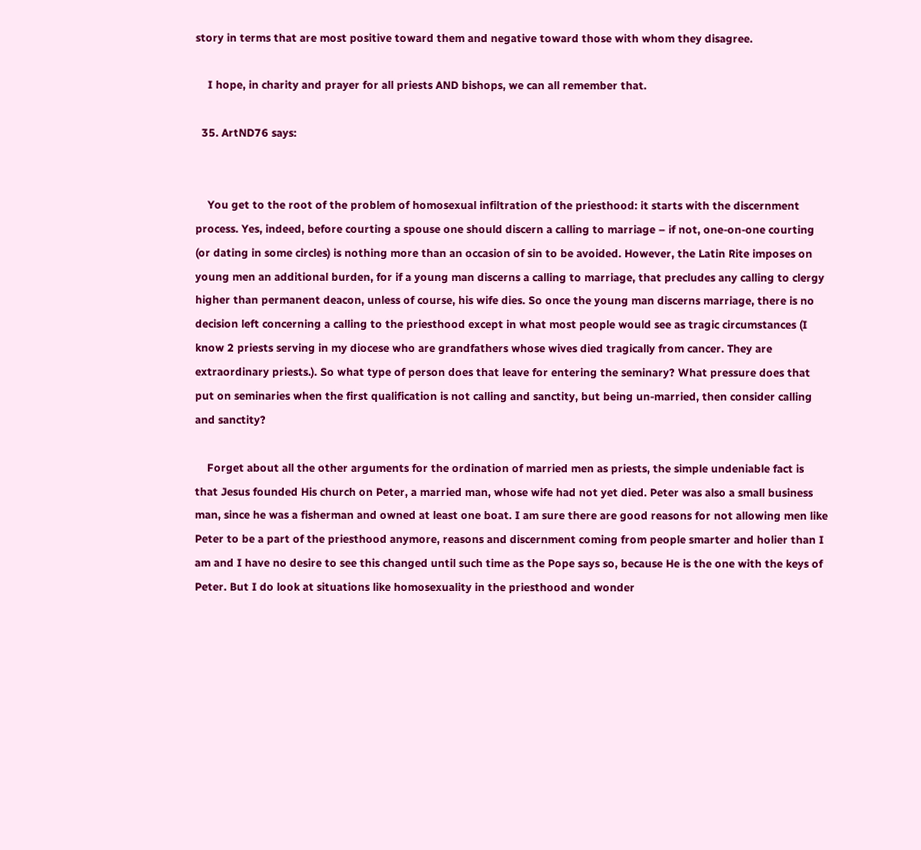story in terms that are most positive toward them and negative toward those with whom they disagree.

    I hope, in charity and prayer for all priests AND bishops, we can all remember that.

  35. ArtND76 says:


    You get to the root of the problem of homosexual infiltration of the priesthood: it starts with the discernment process. Yes, indeed, before courting a spouse one should discern a calling to marriage – if not, one-on-one courting (or dating in some circles) is nothing more than an occasion of sin to be avoided. However, the Latin Rite imposes on young men an additional burden, for if a young man discerns a calling to marriage, that precludes any calling to clergy higher than permanent deacon, unless of course, his wife dies. So once the young man discerns marriage, there is no decision left concerning a calling to the priesthood except in what most people would see as tragic circumstances (I know 2 priests serving in my diocese who are grandfathers whose wives died tragically from cancer. They are extraordinary priests.). So what type of person does that leave for entering the seminary? What pressure does that put on seminaries when the first qualification is not calling and sanctity, but being un-married, then consider calling and sanctity?

    Forget about all the other arguments for the ordination of married men as priests, the simple undeniable fact is that Jesus founded His church on Peter, a married man, whose wife had not yet died. Peter was also a small business man, since he was a fisherman and owned at least one boat. I am sure there are good reasons for not allowing men like Peter to be a part of the priesthood anymore, reasons and discernment coming from people smarter and holier than I am and I have no desire to see this changed until such time as the Pope says so, because He is the one with the keys of Peter. But I do look at situations like homosexuality in the priesthood and wonder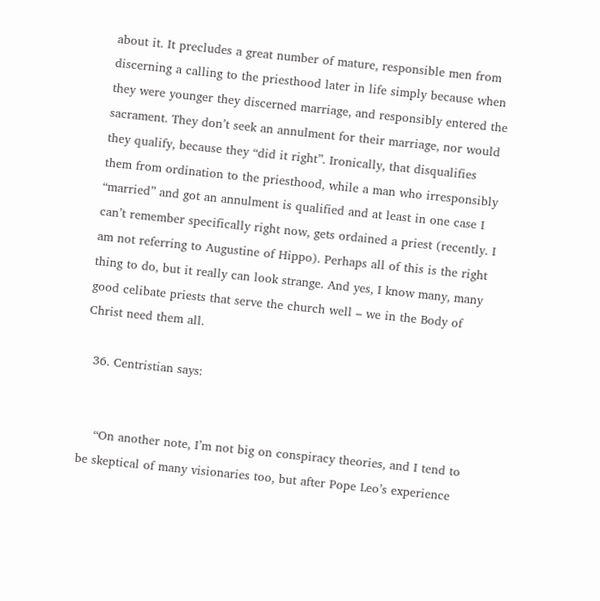about it. It precludes a great number of mature, responsible men from discerning a calling to the priesthood later in life simply because when they were younger they discerned marriage, and responsibly entered the sacrament. They don’t seek an annulment for their marriage, nor would they qualify, because they “did it right”. Ironically, that disqualifies them from ordination to the priesthood, while a man who irresponsibly “married” and got an annulment is qualified and at least in one case I can’t remember specifically right now, gets ordained a priest (recently. I am not referring to Augustine of Hippo). Perhaps all of this is the right thing to do, but it really can look strange. And yes, I know many, many good celibate priests that serve the church well – we in the Body of Christ need them all.

  36. Centristian says:


    “On another note, I’m not big on conspiracy theories, and I tend to be skeptical of many visionaries too, but after Pope Leo’s experience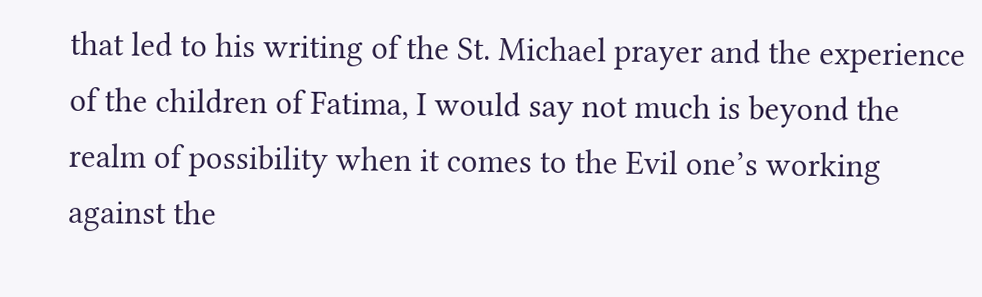that led to his writing of the St. Michael prayer and the experience of the children of Fatima, I would say not much is beyond the realm of possibility when it comes to the Evil one’s working against the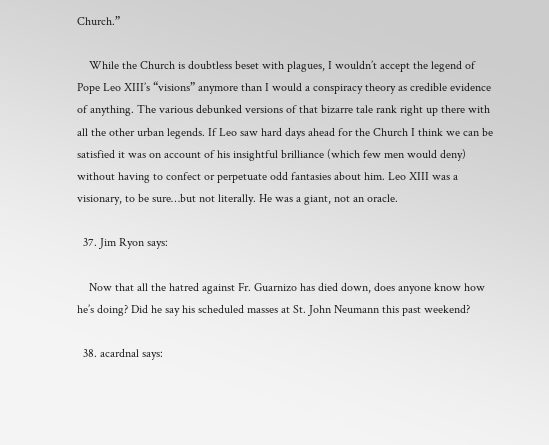Church.”

    While the Church is doubtless beset with plagues, I wouldn’t accept the legend of Pope Leo XIII’s “visions” anymore than I would a conspiracy theory as credible evidence of anything. The various debunked versions of that bizarre tale rank right up there with all the other urban legends. If Leo saw hard days ahead for the Church I think we can be satisfied it was on account of his insightful brilliance (which few men would deny) without having to confect or perpetuate odd fantasies about him. Leo XIII was a visionary, to be sure…but not literally. He was a giant, not an oracle.

  37. Jim Ryon says:

    Now that all the hatred against Fr. Guarnizo has died down, does anyone know how he’s doing? Did he say his scheduled masses at St. John Neumann this past weekend?

  38. acardnal says: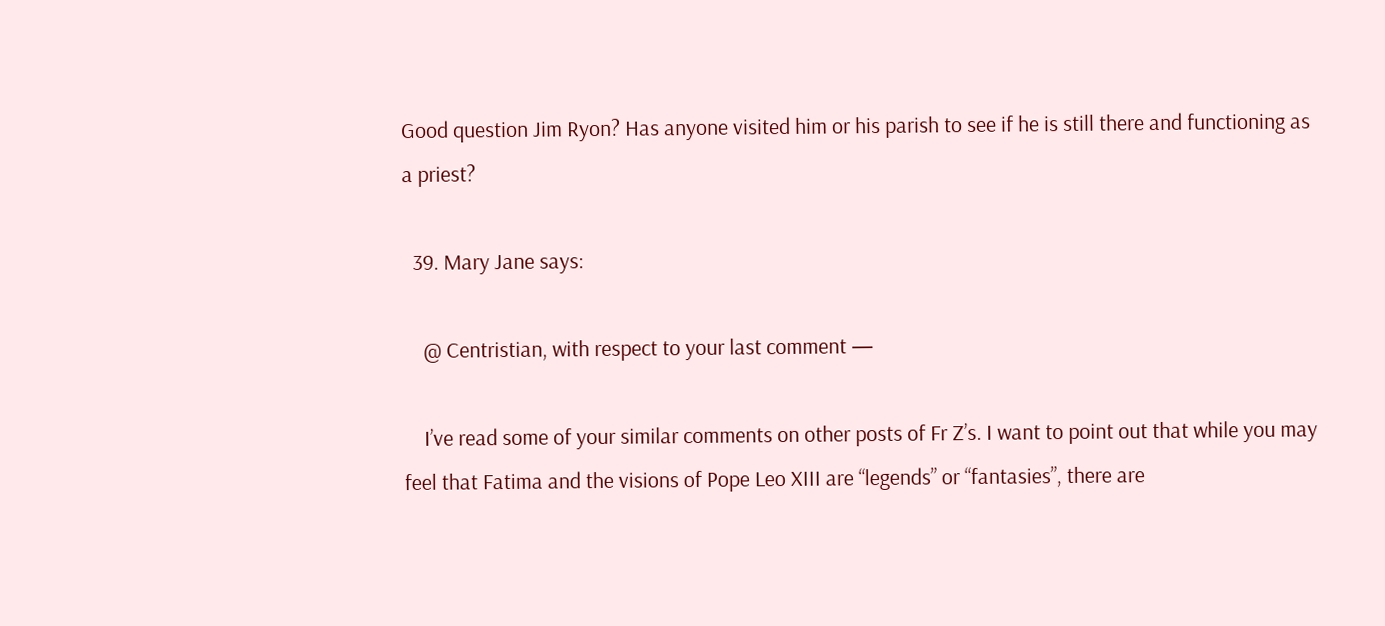Good question Jim Ryon? Has anyone visited him or his parish to see if he is still there and functioning as a priest?

  39. Mary Jane says:

    @ Centristian, with respect to your last comment —

    I’ve read some of your similar comments on other posts of Fr Z’s. I want to point out that while you may feel that Fatima and the visions of Pope Leo XIII are “legends” or “fantasies”, there are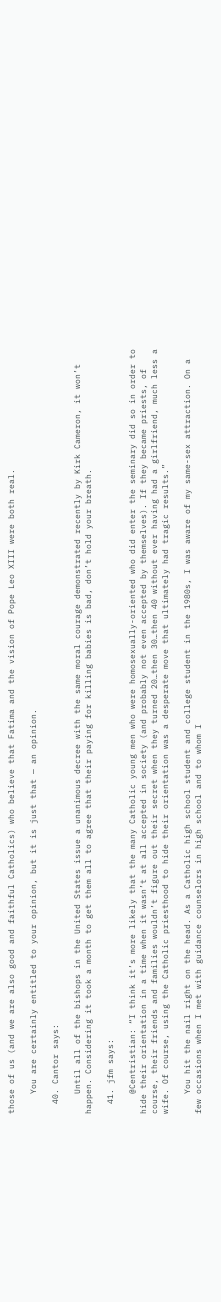those of us (and we are also good and faithful Catholics) who believe that Fatima and the vision of Pope Leo XIII were both real.

    You are certainly entitled to your opinion, but it is just that — an opinion.

  40. Cantor says:

    Until all of the bishops in the United States issue a unanimous decree with the same moral courage demonstrated recently by Kirk Cameron, it won’t happen. Considering it took a month to get them all to agree that their paying for killing babies is bad, don’t hold your breath.

  41. jfm says:

    @Centristian: “I think it’s more likely that the many Catholic young men who were homosexually-oriented who did enter the seminary did so in order to hide their orientation in a time when it wasn’t at all accepted in society (and probably not even accepted by themselves). If they became priests, of course, their friends and families wouldn’t figure out their secret when they turned 20…then 30…then 40 without ever having had a girlfriend, much less a wife. Of course, using the Catholic priesthood to hide their orientation was a desperate move that ultimately had tragic results.”

    You hit the nail right on the head. As a Catholic high school student and college student in the 1980s, I was aware of my same-sex attraction. On a few occasions when I met with guidance counselors in high school and to whom I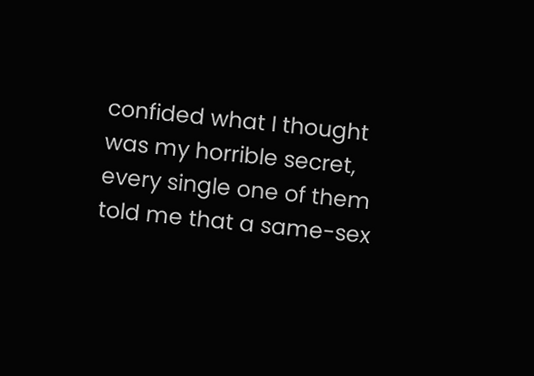confided what I thought was my horrible secret, every single one of them told me that a same-sex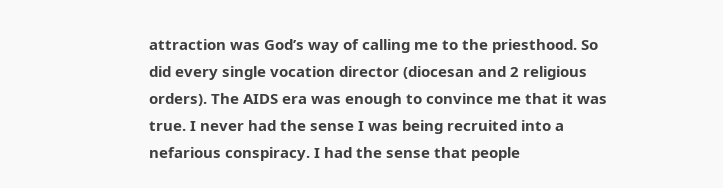attraction was God’s way of calling me to the priesthood. So did every single vocation director (diocesan and 2 religious orders). The AIDS era was enough to convince me that it was true. I never had the sense I was being recruited into a nefarious conspiracy. I had the sense that people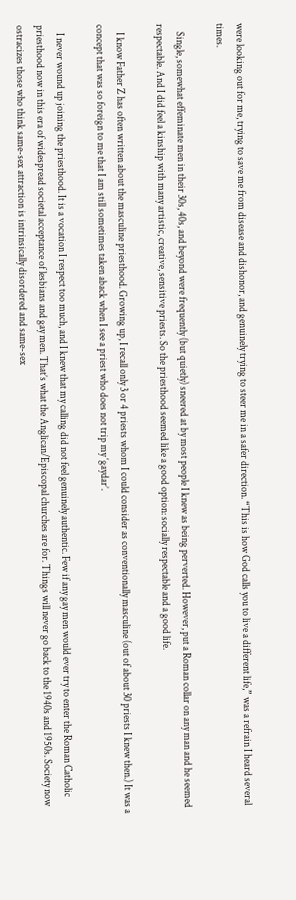were looking out for me, trying to save me from disease and dishonor, and genuinely trying to steer me in a safer direction. “This is how God calls you to live a different life,” was a refrain I heard several times.

    Single, somewhat effeminate men in their 30s, 40s, and beyond were frequently (but quietly) sneered at by most people I knew as being perverted. However, put a Roman collar on any man and he seemed respectable. And I did feel a kinship with many artistic, creative, sensitive priests. So the priesthood seemed like a good option: socially respectable and a good life.

    I know Father Z has often written about the masculine priesthood. Growing up, I recall only 3 or 4 priests whom I could consider as conventionally masculine (out of about 30 priests I knew then.) It was a concept that was so foreign to me that I am still sometimes taken aback when I see a priest who does not trip my ‘gaydar’.

    I never wound up joining the priesthood. It is a vocation I respect too much, and I knew that my calling did not feel genuinely authentic. Few if any gay men would ever try to enter the Roman Catholic priesthood now in this era of widespread societal acceptance of lesbians and gay men. That’s what the Anglican/Episcopal churches are for. Things will never go back to the 1940s and 1950s. Society now ostracizes those who think same-sex attraction is intrinsically disordered and same-sex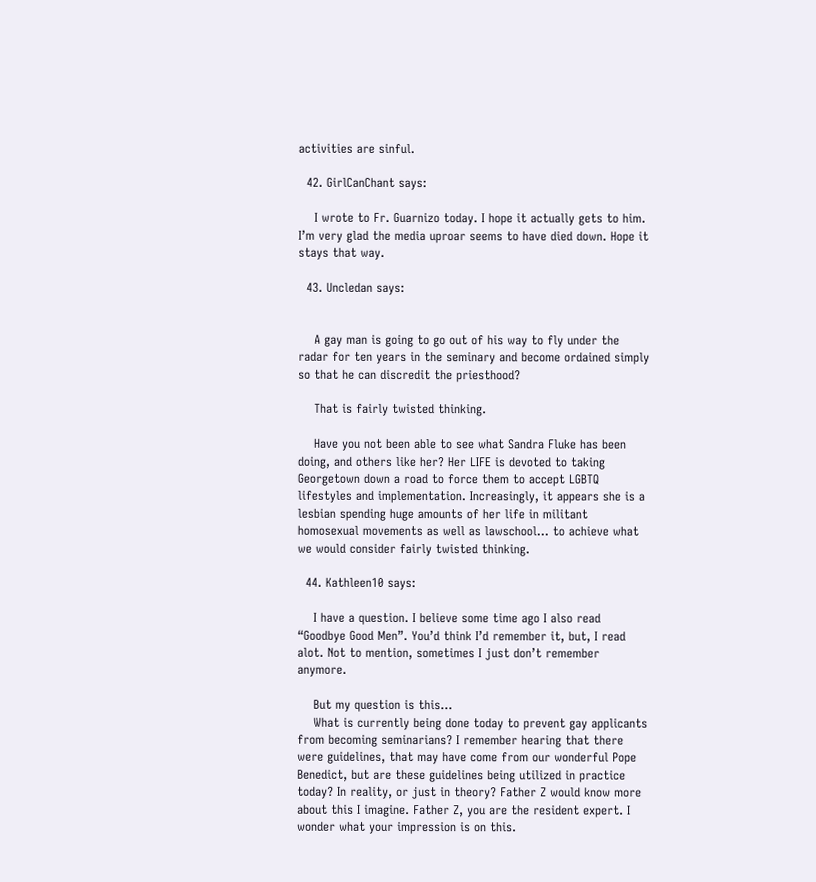activities are sinful.

  42. GirlCanChant says:

    I wrote to Fr. Guarnizo today. I hope it actually gets to him. I’m very glad the media uproar seems to have died down. Hope it stays that way.

  43. Uncledan says:


    A gay man is going to go out of his way to fly under the radar for ten years in the seminary and become ordained simply so that he can discredit the priesthood?

    That is fairly twisted thinking.

    Have you not been able to see what Sandra Fluke has been doing, and others like her? Her LIFE is devoted to taking Georgetown down a road to force them to accept LGBTQ lifestyles and implementation. Increasingly, it appears she is a lesbian spending huge amounts of her life in militant homosexual movements as well as lawschool… to achieve what we would consider fairly twisted thinking.

  44. Kathleen10 says:

    I have a question. I believe some time ago I also read “Goodbye Good Men”. You’d think I’d remember it, but, I read alot. Not to mention, sometimes I just don’t remember anymore.

    But my question is this…
    What is currently being done today to prevent gay applicants from becoming seminarians? I remember hearing that there were guidelines, that may have come from our wonderful Pope Benedict, but are these guidelines being utilized in practice today? In reality, or just in theory? Father Z would know more about this I imagine. Father Z, you are the resident expert. I wonder what your impression is on this.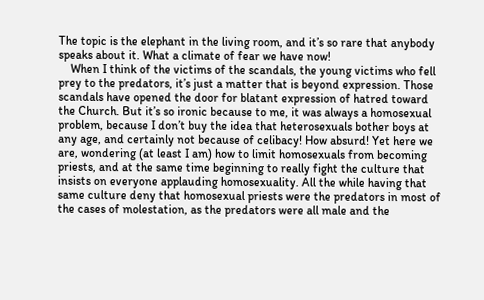The topic is the elephant in the living room, and it’s so rare that anybody speaks about it. What a climate of fear we have now!
    When I think of the victims of the scandals, the young victims who fell prey to the predators, it’s just a matter that is beyond expression. Those scandals have opened the door for blatant expression of hatred toward the Church. But it’s so ironic because to me, it was always a homosexual problem, because I don’t buy the idea that heterosexuals bother boys at any age, and certainly not because of celibacy! How absurd! Yet here we are, wondering (at least I am) how to limit homosexuals from becoming priests, and at the same time beginning to really fight the culture that insists on everyone applauding homosexuality. All the while having that same culture deny that homosexual priests were the predators in most of the cases of molestation, as the predators were all male and the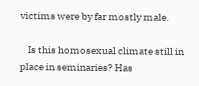victims were by far mostly male.

    Is this homosexual climate still in place in seminaries? Has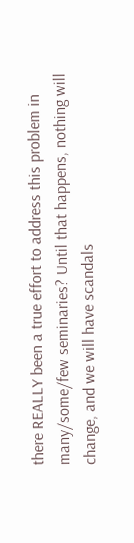there REALLY been a true effort to address this problem in many/some/few seminaries? Until that happens, nothing will change, and we will have scandals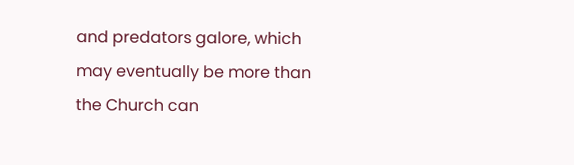and predators galore, which may eventually be more than the Church can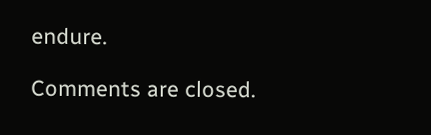endure.

Comments are closed.